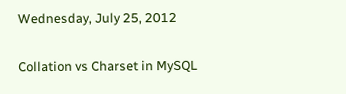Wednesday, July 25, 2012

Collation vs Charset in MySQL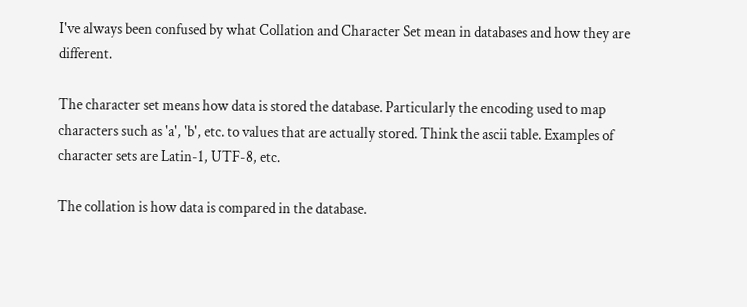I've always been confused by what Collation and Character Set mean in databases and how they are different.

The character set means how data is stored the database. Particularly the encoding used to map characters such as 'a', 'b', etc. to values that are actually stored. Think the ascii table. Examples of character sets are Latin-1, UTF-8, etc.

The collation is how data is compared in the database.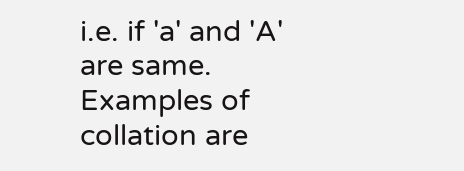i.e. if 'a' and 'A' are same. Examples of collation are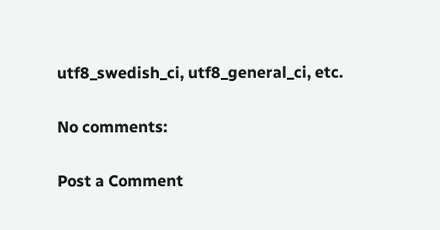utf8_swedish_ci, utf8_general_ci, etc.

No comments:

Post a Comment